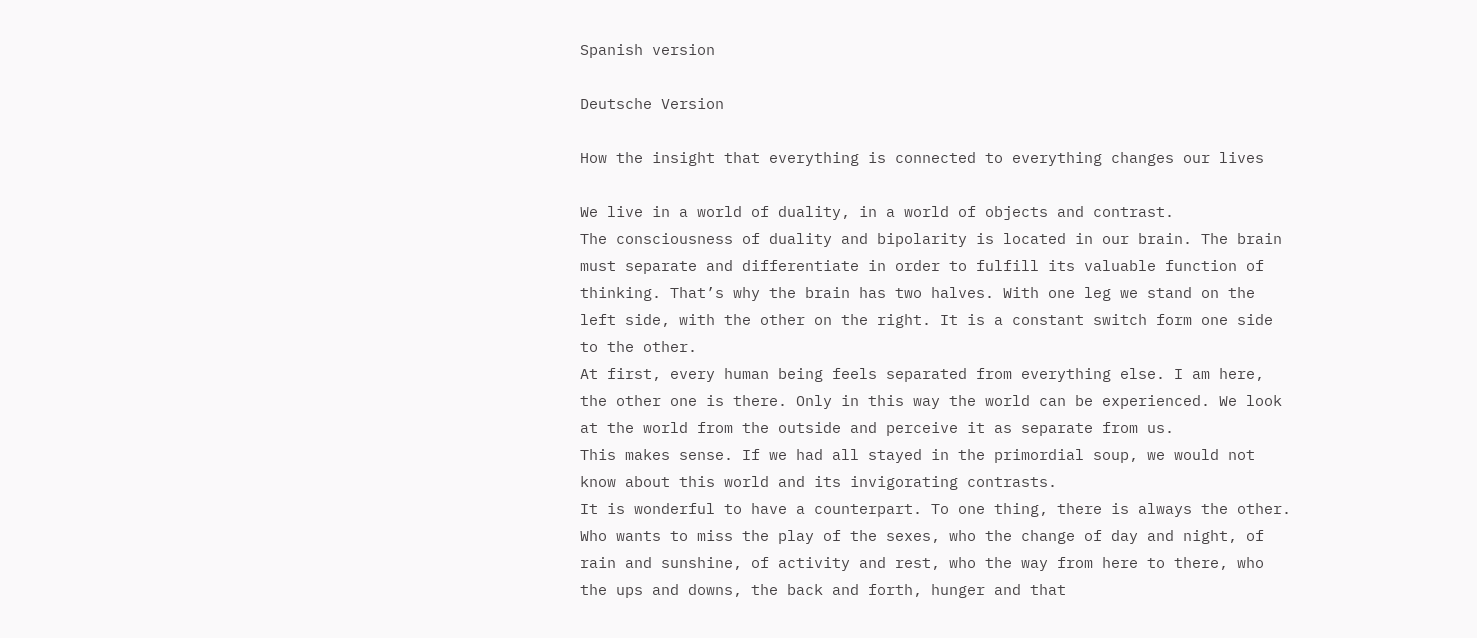Spanish version

Deutsche Version

How the insight that everything is connected to everything changes our lives

We live in a world of duality, in a world of objects and contrast.
The consciousness of duality and bipolarity is located in our brain. The brain must separate and differentiate in order to fulfill its valuable function of thinking. That’s why the brain has two halves. With one leg we stand on the left side, with the other on the right. It is a constant switch form one side to the other.
At first, every human being feels separated from everything else. I am here, the other one is there. Only in this way the world can be experienced. We look at the world from the outside and perceive it as separate from us.
This makes sense. If we had all stayed in the primordial soup, we would not know about this world and its invigorating contrasts.
It is wonderful to have a counterpart. To one thing, there is always the other. Who wants to miss the play of the sexes, who the change of day and night, of rain and sunshine, of activity and rest, who the way from here to there, who the ups and downs, the back and forth, hunger and that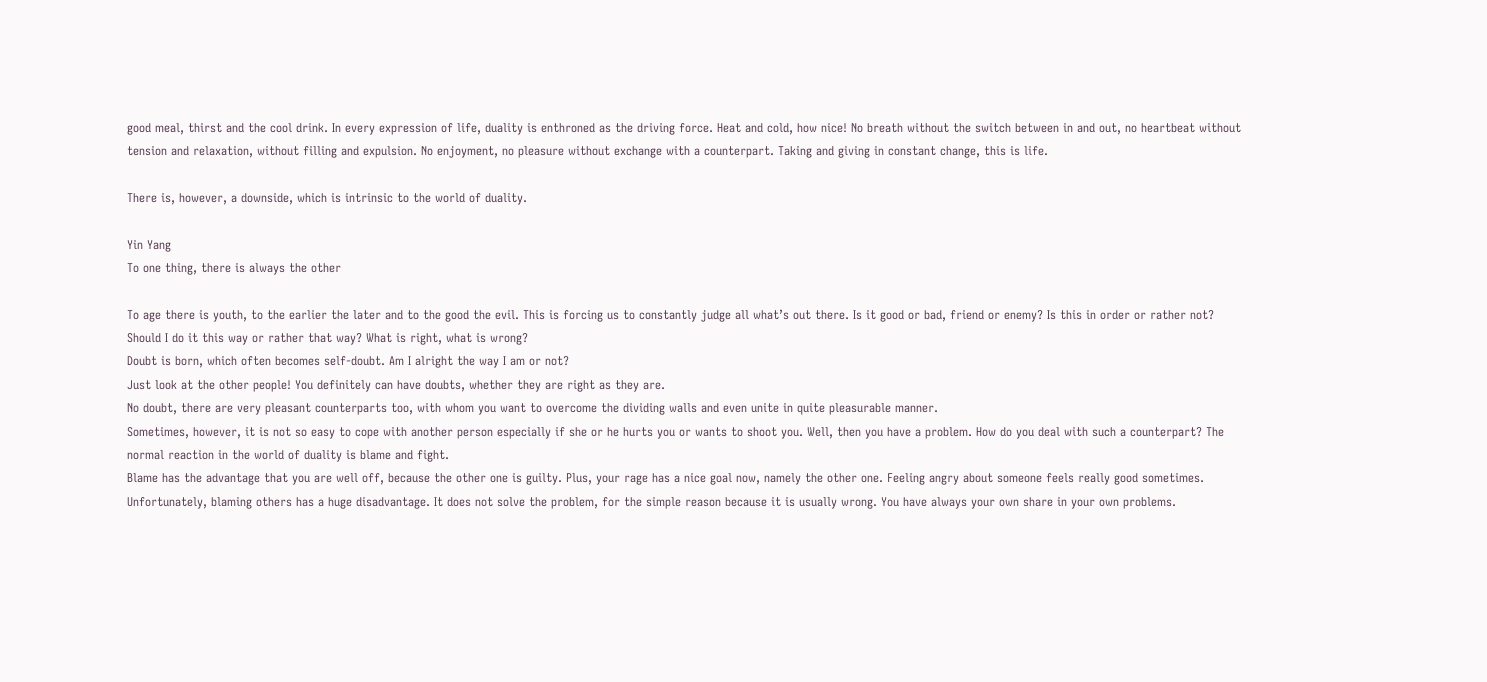good meal, thirst and the cool drink. In every expression of life, duality is enthroned as the driving force. Heat and cold, how nice! No breath without the switch between in and out, no heartbeat without tension and relaxation, without filling and expulsion. No enjoyment, no pleasure without exchange with a counterpart. Taking and giving in constant change, this is life.

There is, however, a downside, which is intrinsic to the world of duality.

Yin Yang
To one thing, there is always the other

To age there is youth, to the earlier the later and to the good the evil. This is forcing us to constantly judge all what’s out there. Is it good or bad, friend or enemy? Is this in order or rather not? Should I do it this way or rather that way? What is right, what is wrong?
Doubt is born, which often becomes self-doubt. Am I alright the way I am or not?
Just look at the other people! You definitely can have doubts, whether they are right as they are.
No doubt, there are very pleasant counterparts too, with whom you want to overcome the dividing walls and even unite in quite pleasurable manner.
Sometimes, however, it is not so easy to cope with another person especially if she or he hurts you or wants to shoot you. Well, then you have a problem. How do you deal with such a counterpart? The normal reaction in the world of duality is blame and fight.
Blame has the advantage that you are well off, because the other one is guilty. Plus, your rage has a nice goal now, namely the other one. Feeling angry about someone feels really good sometimes.
Unfortunately, blaming others has a huge disadvantage. It does not solve the problem, for the simple reason because it is usually wrong. You have always your own share in your own problems.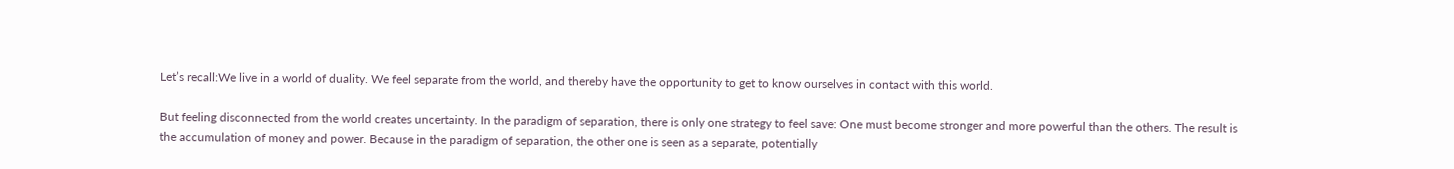Let’s recall:We live in a world of duality. We feel separate from the world, and thereby have the opportunity to get to know ourselves in contact with this world.

But feeling disconnected from the world creates uncertainty. In the paradigm of separation, there is only one strategy to feel save: One must become stronger and more powerful than the others. The result is the accumulation of money and power. Because in the paradigm of separation, the other one is seen as a separate, potentially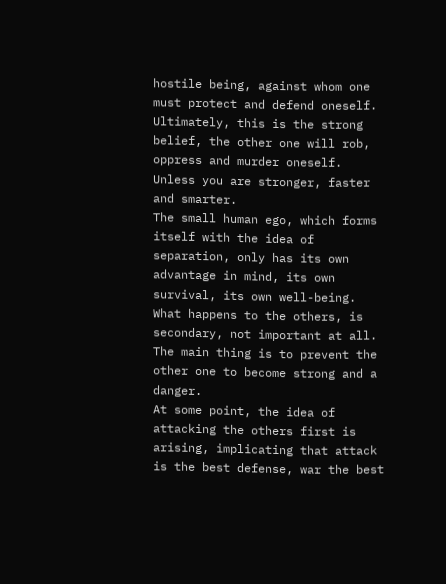hostile being, against whom one must protect and defend oneself. Ultimately, this is the strong belief, the other one will rob, oppress and murder oneself. Unless you are stronger, faster and smarter.
The small human ego, which forms itself with the idea of separation, only has its own advantage in mind, its own survival, its own well-being. What happens to the others, is secondary, not important at all. The main thing is to prevent the other one to become strong and a danger.
At some point, the idea of attacking the others first is arising, implicating that attack is the best defense, war the best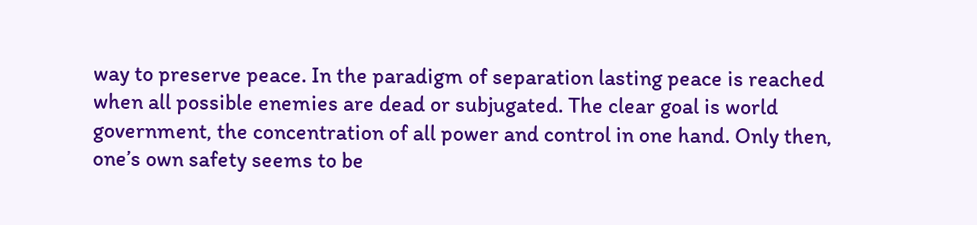way to preserve peace. In the paradigm of separation lasting peace is reached when all possible enemies are dead or subjugated. The clear goal is world government, the concentration of all power and control in one hand. Only then, one’s own safety seems to be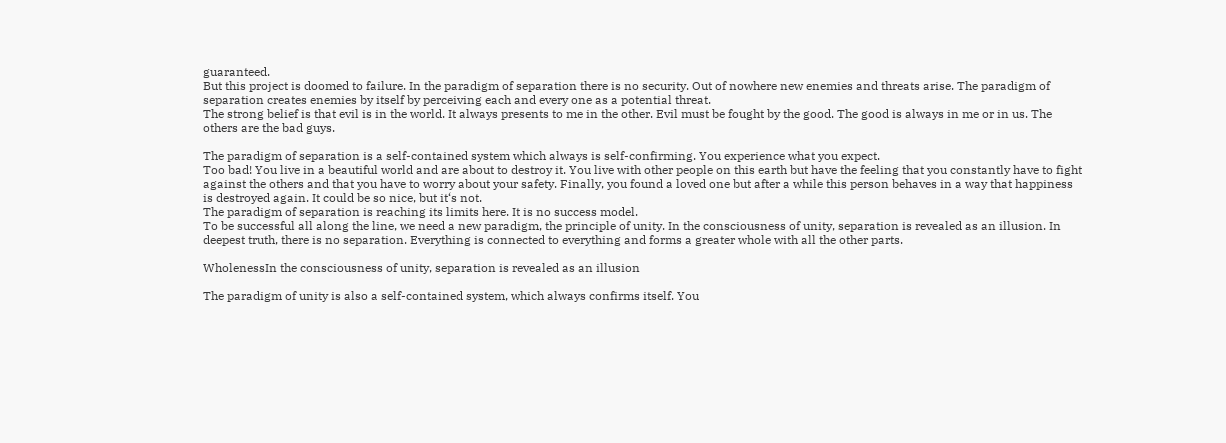guaranteed.
But this project is doomed to failure. In the paradigm of separation there is no security. Out of nowhere new enemies and threats arise. The paradigm of separation creates enemies by itself by perceiving each and every one as a potential threat.
The strong belief is that evil is in the world. It always presents to me in the other. Evil must be fought by the good. The good is always in me or in us. The others are the bad guys.

The paradigm of separation is a self-contained system which always is self-confirming. You experience what you expect.
Too bad! You live in a beautiful world and are about to destroy it. You live with other people on this earth but have the feeling that you constantly have to fight against the others and that you have to worry about your safety. Finally, you found a loved one but after a while this person behaves in a way that happiness is destroyed again. It could be so nice, but it‘s not.
The paradigm of separation is reaching its limits here. It is no success model.
To be successful all along the line, we need a new paradigm, the principle of unity. In the consciousness of unity, separation is revealed as an illusion. In deepest truth, there is no separation. Everything is connected to everything and forms a greater whole with all the other parts.

WholenessIn the consciousness of unity, separation is revealed as an illusion

The paradigm of unity is also a self-contained system, which always confirms itself. You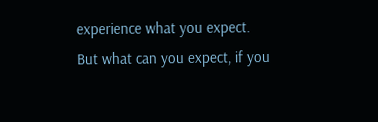experience what you expect.
But what can you expect, if you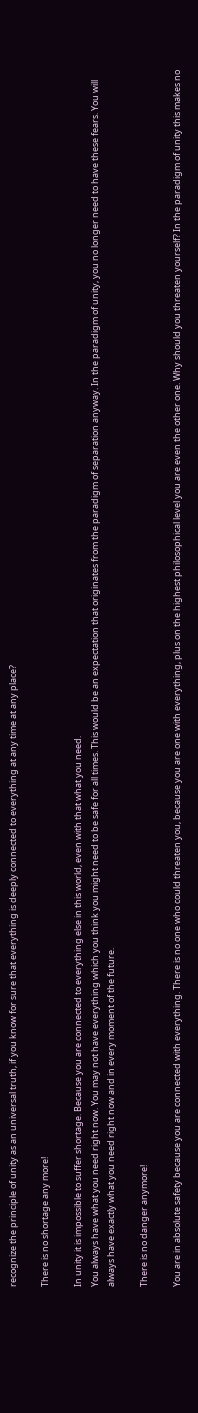recognize the principle of unity as an universal truth, if you know for sure that everything is deeply connected to everything at any time at any place?

There is no shortage any more!

In unity it is impossible to suffer shortage. Because you are connected to everything else in this world, even with that what you need.
You always have what you need right now. You may not have everything which you think you might need to be safe for all times. This would be an expectation that originates from the paradigm of separation anyway. In the paradigm of unity, you no longer need to have these fears. You will always have exactly what you need right now and in every moment of the future.

There is no danger anymore!

You are in absolute safety because you are connected with everything. There is no one who could threaten you, because you are one with everything, plus on the highest philosophical level you are even the other one. Why should you threaten yourself? In the paradigm of unity this makes no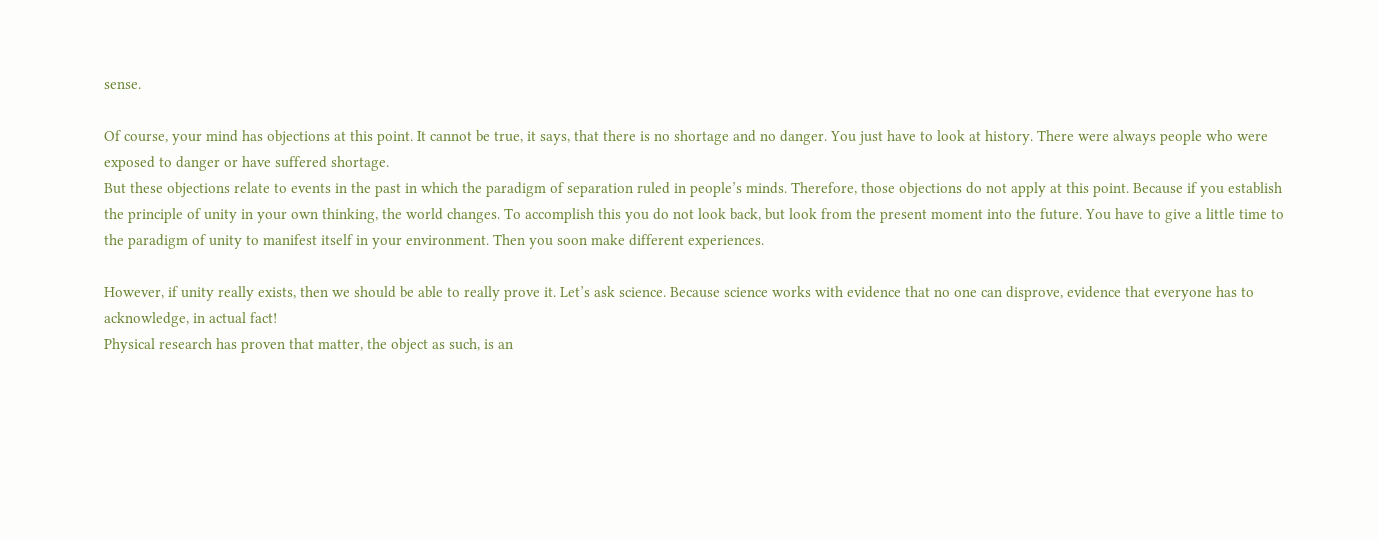sense.

Of course, your mind has objections at this point. It cannot be true, it says, that there is no shortage and no danger. You just have to look at history. There were always people who were exposed to danger or have suffered shortage.
But these objections relate to events in the past in which the paradigm of separation ruled in people’s minds. Therefore, those objections do not apply at this point. Because if you establish the principle of unity in your own thinking, the world changes. To accomplish this you do not look back, but look from the present moment into the future. You have to give a little time to the paradigm of unity to manifest itself in your environment. Then you soon make different experiences.

However, if unity really exists, then we should be able to really prove it. Let’s ask science. Because science works with evidence that no one can disprove, evidence that everyone has to acknowledge, in actual fact!
Physical research has proven that matter, the object as such, is an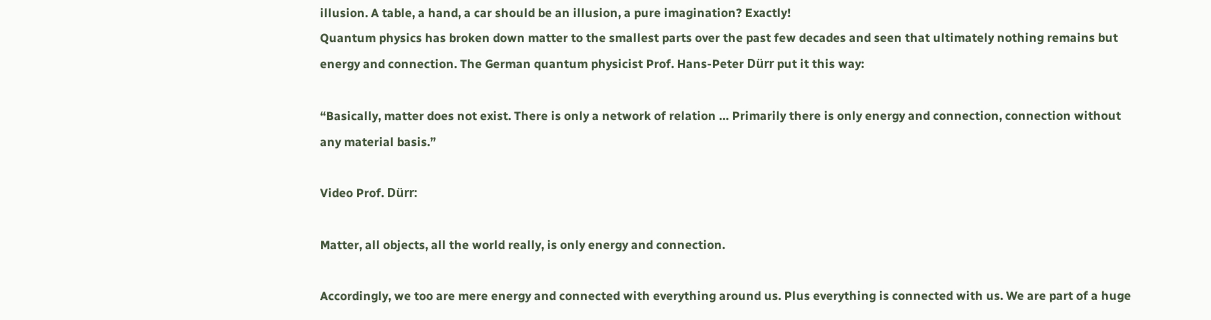illusion. A table, a hand, a car should be an illusion, a pure imagination? Exactly!
Quantum physics has broken down matter to the smallest parts over the past few decades and seen that ultimately nothing remains but energy and connection. The German quantum physicist Prof. Hans-Peter Dürr put it this way:

“Basically, matter does not exist. There is only a network of relation … Primarily there is only energy and connection, connection without any material basis.”

Video Prof. Dürr:

Matter, all objects, all the world really, is only energy and connection.

Accordingly, we too are mere energy and connected with everything around us. Plus everything is connected with us. We are part of a huge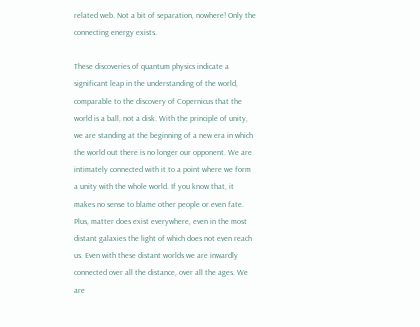related web. Not a bit of separation, nowhere! Only the connecting energy exists.

These discoveries of quantum physics indicate a significant leap in the understanding of the world, comparable to the discovery of Copernicus that the world is a ball, not a disk. With the principle of unity, we are standing at the beginning of a new era in which the world out there is no longer our opponent. We are intimately connected with it to a point where we form a unity with the whole world. If you know that, it makes no sense to blame other people or even fate.
Plus, matter does exist everywhere, even in the most distant galaxies the light of which does not even reach us. Even with these distant worlds we are inwardly connected over all the distance, over all the ages. We are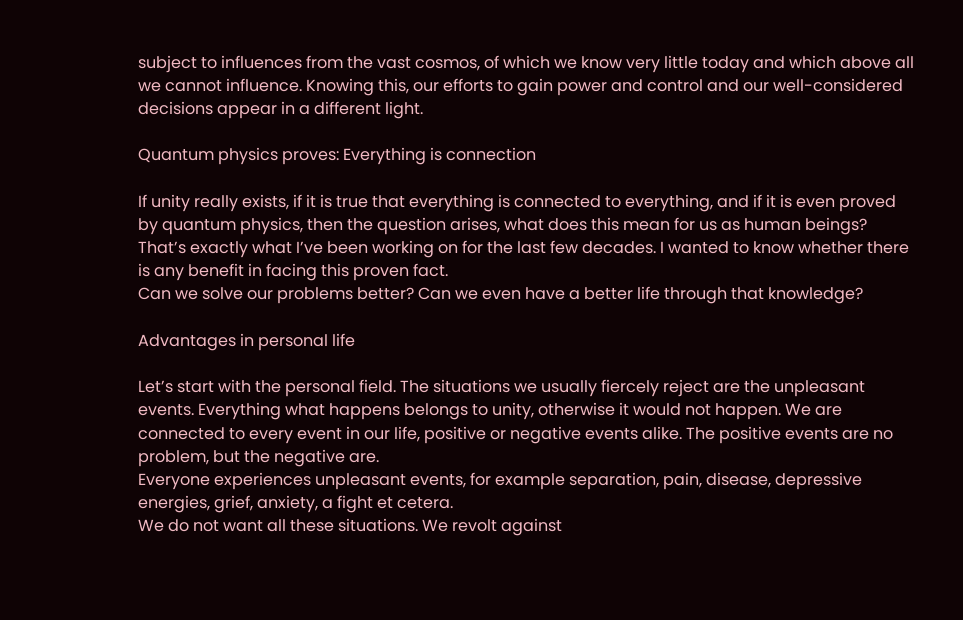subject to influences from the vast cosmos, of which we know very little today and which above all we cannot influence. Knowing this, our efforts to gain power and control and our well-considered decisions appear in a different light.

Quantum physics proves: Everything is connection

If unity really exists, if it is true that everything is connected to everything, and if it is even proved by quantum physics, then the question arises, what does this mean for us as human beings?
That’s exactly what I’ve been working on for the last few decades. I wanted to know whether there is any benefit in facing this proven fact.
Can we solve our problems better? Can we even have a better life through that knowledge?

Advantages in personal life

Let’s start with the personal field. The situations we usually fiercely reject are the unpleasant events. Everything what happens belongs to unity, otherwise it would not happen. We are connected to every event in our life, positive or negative events alike. The positive events are no problem, but the negative are.
Everyone experiences unpleasant events, for example separation, pain, disease, depressive energies, grief, anxiety, a fight et cetera.
We do not want all these situations. We revolt against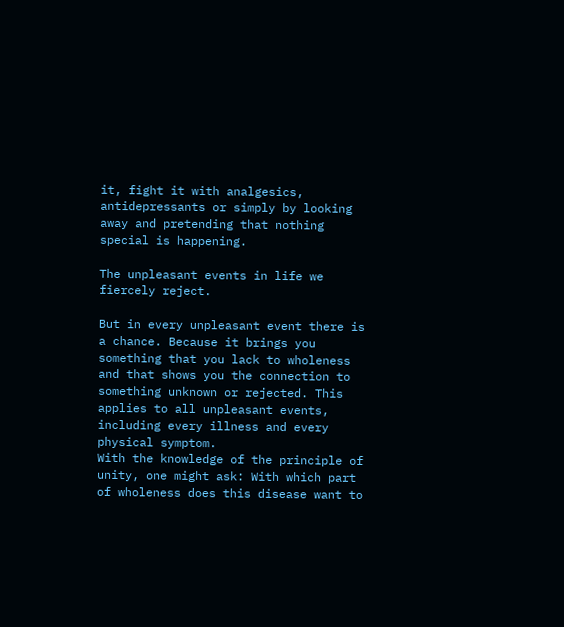it, fight it with analgesics, antidepressants or simply by looking away and pretending that nothing special is happening.

The unpleasant events in life we fiercely reject.

But in every unpleasant event there is a chance. Because it brings you something that you lack to wholeness and that shows you the connection to something unknown or rejected. This applies to all unpleasant events, including every illness and every physical symptom.
With the knowledge of the principle of unity, one might ask: With which part of wholeness does this disease want to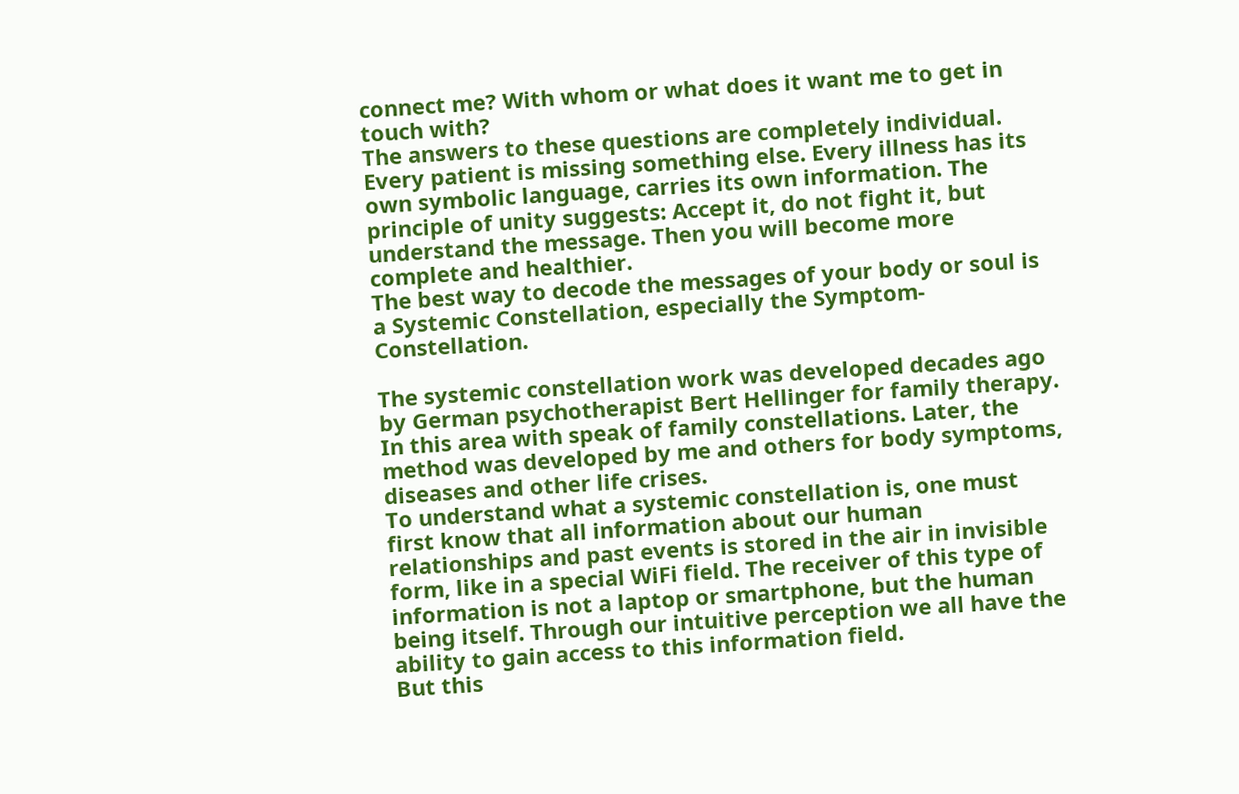connect me? With whom or what does it want me to get in touch with?
The answers to these questions are completely individual. Every patient is missing something else. Every illness has its own symbolic language, carries its own information. The principle of unity suggests: Accept it, do not fight it, but understand the message. Then you will become more complete and healthier.
The best way to decode the messages of your body or soul is a Systemic Constellation, especially the Symptom-Constellation.

The systemic constellation work was developed decades ago by German psychotherapist Bert Hellinger for family therapy. In this area with speak of family constellations. Later, the method was developed by me and others for body symptoms, diseases and other life crises.
To understand what a systemic constellation is, one must first know that all information about our human relationships and past events is stored in the air in invisible form, like in a special WiFi field. The receiver of this type of information is not a laptop or smartphone, but the human being itself. Through our intuitive perception we all have the ability to gain access to this information field.
But this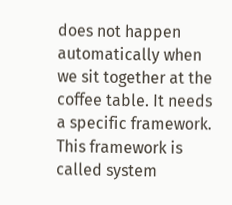does not happen automatically when we sit together at the coffee table. It needs a specific framework. This framework is called system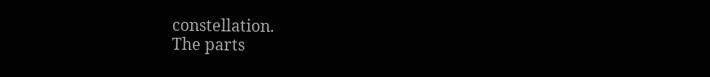constellation.
The parts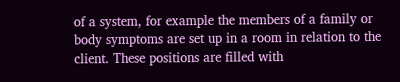of a system, for example the members of a family or body symptoms are set up in a room in relation to the client. These positions are filled with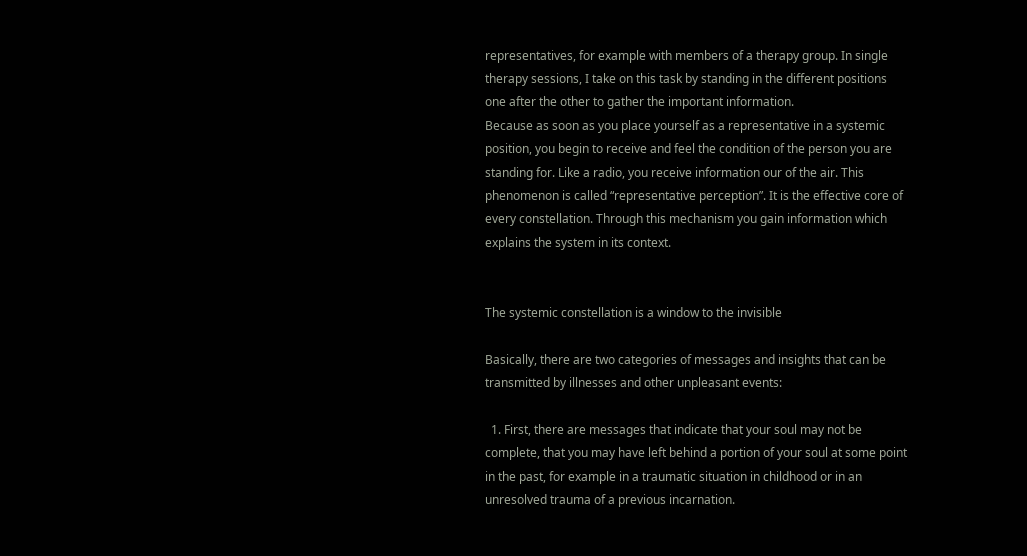representatives, for example with members of a therapy group. In single therapy sessions, I take on this task by standing in the different positions one after the other to gather the important information.
Because as soon as you place yourself as a representative in a systemic position, you begin to receive and feel the condition of the person you are standing for. Like a radio, you receive information our of the air. This phenomenon is called “representative perception”. It is the effective core of every constellation. Through this mechanism you gain information which explains the system in its context.


The systemic constellation is a window to the invisible

Basically, there are two categories of messages and insights that can be transmitted by illnesses and other unpleasant events:

  1. First, there are messages that indicate that your soul may not be complete, that you may have left behind a portion of your soul at some point in the past, for example in a traumatic situation in childhood or in an unresolved trauma of a previous incarnation.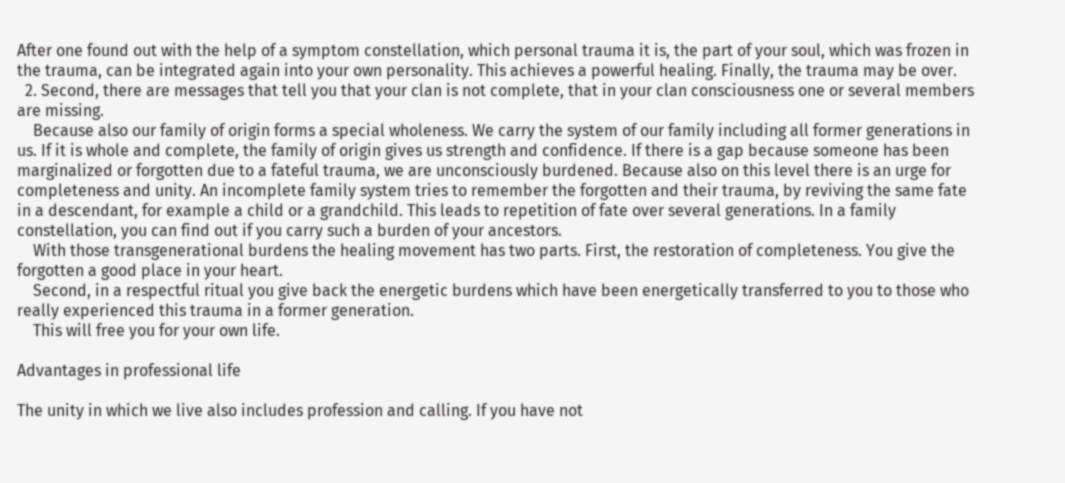After one found out with the help of a symptom constellation, which personal trauma it is, the part of your soul, which was frozen in the trauma, can be integrated again into your own personality. This achieves a powerful healing. Finally, the trauma may be over.
  2. Second, there are messages that tell you that your clan is not complete, that in your clan consciousness one or several members are missing.
    Because also our family of origin forms a special wholeness. We carry the system of our family including all former generations in us. If it is whole and complete, the family of origin gives us strength and confidence. If there is a gap because someone has been marginalized or forgotten due to a fateful trauma, we are unconsciously burdened. Because also on this level there is an urge for completeness and unity. An incomplete family system tries to remember the forgotten and their trauma, by reviving the same fate in a descendant, for example a child or a grandchild. This leads to repetition of fate over several generations. In a family constellation, you can find out if you carry such a burden of your ancestors.
    With those transgenerational burdens the healing movement has two parts. First, the restoration of completeness. You give the forgotten a good place in your heart.
    Second, in a respectful ritual you give back the energetic burdens which have been energetically transferred to you to those who really experienced this trauma in a former generation.
    This will free you for your own life.

Advantages in professional life

The unity in which we live also includes profession and calling. If you have not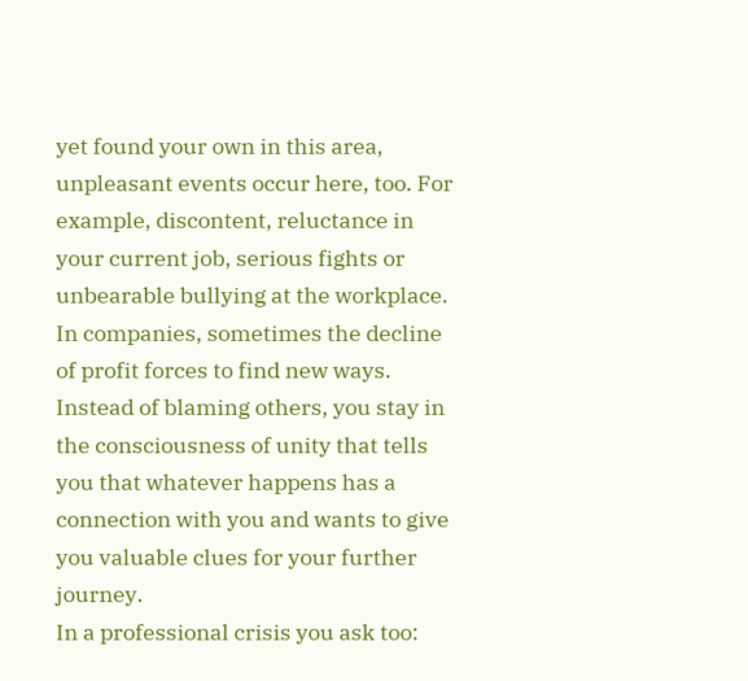yet found your own in this area, unpleasant events occur here, too. For example, discontent, reluctance in your current job, serious fights or unbearable bullying at the workplace.
In companies, sometimes the decline of profit forces to find new ways.
Instead of blaming others, you stay in the consciousness of unity that tells you that whatever happens has a connection with you and wants to give you valuable clues for your further journey.
In a professional crisis you ask too: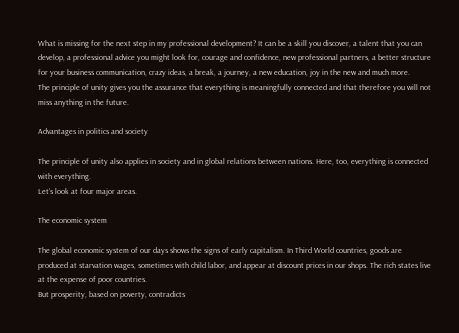What is missing for the next step in my professional development? It can be a skill you discover, a talent that you can develop, a professional advice you might look for, courage and confidence, new professional partners, a better structure for your business communication, crazy ideas, a break, a journey, a new education, joy in the new and much more.
The principle of unity gives you the assurance that everything is meaningfully connected and that therefore you will not miss anything in the future.

Advantages in politics and society

The principle of unity also applies in society and in global relations between nations. Here, too, everything is connected with everything.
Let’s look at four major areas.

The economic system

The global economic system of our days shows the signs of early capitalism. In Third World countries, goods are produced at starvation wages, sometimes with child labor, and appear at discount prices in our shops. The rich states live at the expense of poor countries.
But prosperity, based on poverty, contradicts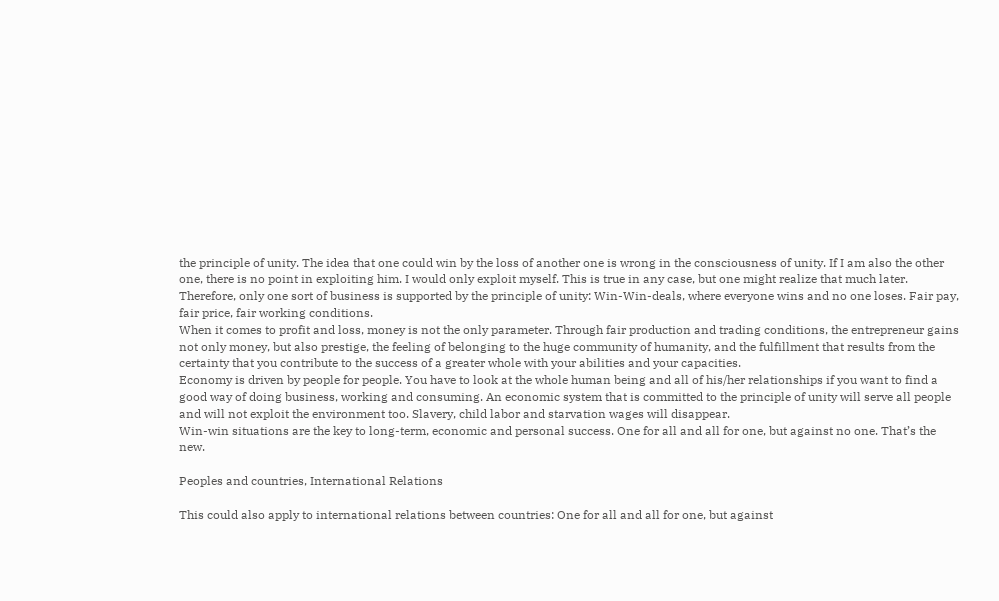the principle of unity. The idea that one could win by the loss of another one is wrong in the consciousness of unity. If I am also the other one, there is no point in exploiting him. I would only exploit myself. This is true in any case, but one might realize that much later.
Therefore, only one sort of business is supported by the principle of unity: Win-Win-deals, where everyone wins and no one loses. Fair pay, fair price, fair working conditions.
When it comes to profit and loss, money is not the only parameter. Through fair production and trading conditions, the entrepreneur gains not only money, but also prestige, the feeling of belonging to the huge community of humanity, and the fulfillment that results from the certainty that you contribute to the success of a greater whole with your abilities and your capacities.
Economy is driven by people for people. You have to look at the whole human being and all of his/her relationships if you want to find a good way of doing business, working and consuming. An economic system that is committed to the principle of unity will serve all people and will not exploit the environment too. Slavery, child labor and starvation wages will disappear.
Win-win situations are the key to long-term, economic and personal success. One for all and all for one, but against no one. That’s the new.

Peoples and countries, International Relations

This could also apply to international relations between countries: One for all and all for one, but against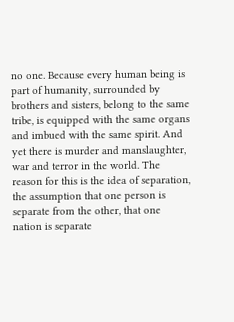no one. Because every human being is part of humanity, surrounded by brothers and sisters, belong to the same tribe, is equipped with the same organs and imbued with the same spirit. And yet there is murder and manslaughter, war and terror in the world. The reason for this is the idea of separation, the assumption that one person is separate from the other, that one nation is separate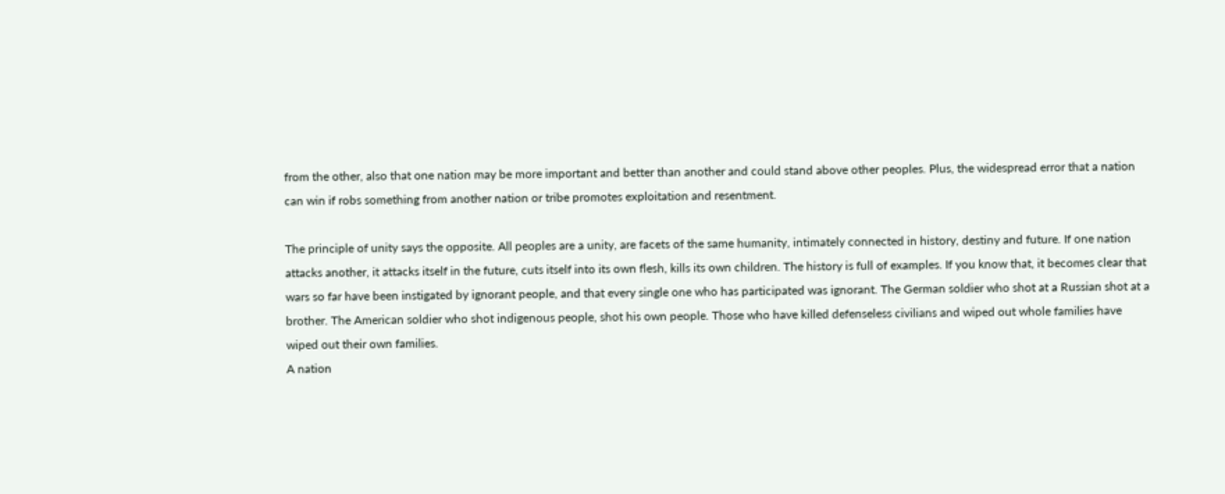from the other, also that one nation may be more important and better than another and could stand above other peoples. Plus, the widespread error that a nation can win if robs something from another nation or tribe promotes exploitation and resentment.

The principle of unity says the opposite. All peoples are a unity, are facets of the same humanity, intimately connected in history, destiny and future. If one nation attacks another, it attacks itself in the future, cuts itself into its own flesh, kills its own children. The history is full of examples. If you know that, it becomes clear that wars so far have been instigated by ignorant people, and that every single one who has participated was ignorant. The German soldier who shot at a Russian shot at a brother. The American soldier who shot indigenous people, shot his own people. Those who have killed defenseless civilians and wiped out whole families have wiped out their own families.
A nation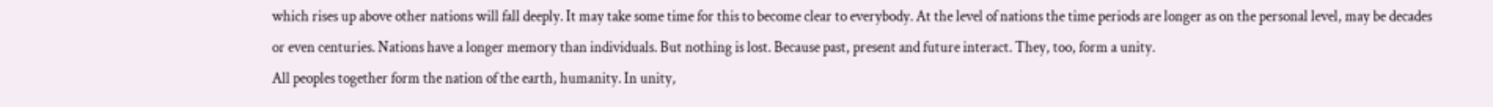which rises up above other nations will fall deeply. It may take some time for this to become clear to everybody. At the level of nations the time periods are longer as on the personal level, may be decades or even centuries. Nations have a longer memory than individuals. But nothing is lost. Because past, present and future interact. They, too, form a unity.
All peoples together form the nation of the earth, humanity. In unity,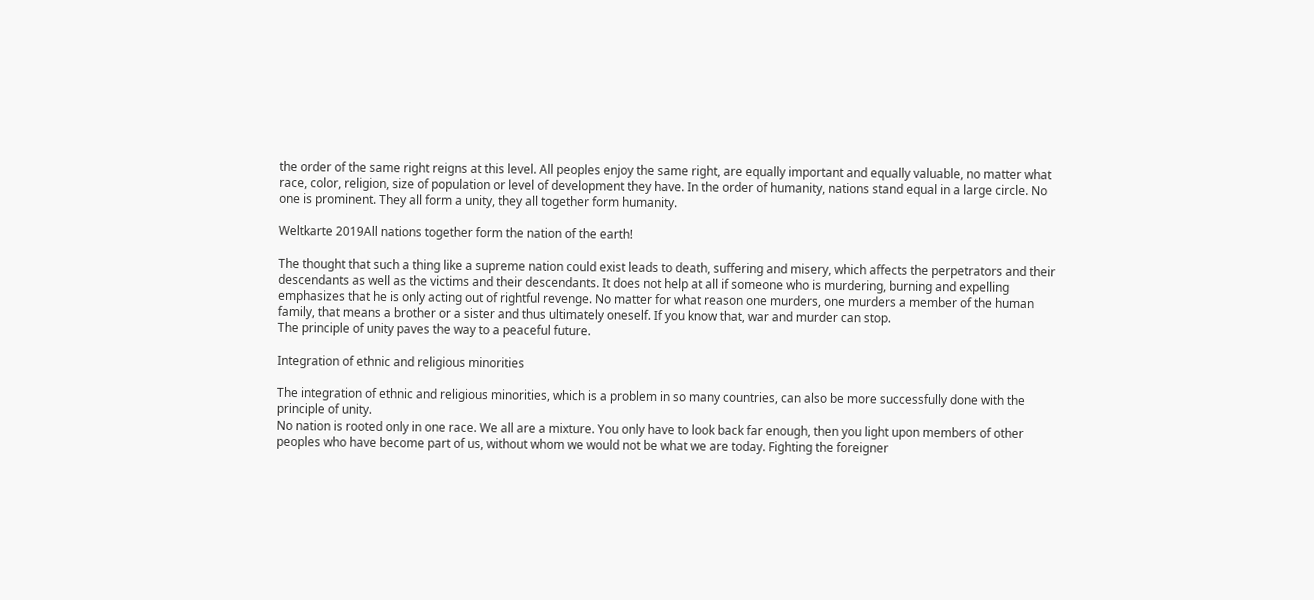the order of the same right reigns at this level. All peoples enjoy the same right, are equally important and equally valuable, no matter what race, color, religion, size of population or level of development they have. In the order of humanity, nations stand equal in a large circle. No one is prominent. They all form a unity, they all together form humanity.

Weltkarte 2019All nations together form the nation of the earth!

The thought that such a thing like a supreme nation could exist leads to death, suffering and misery, which affects the perpetrators and their descendants as well as the victims and their descendants. It does not help at all if someone who is murdering, burning and expelling emphasizes that he is only acting out of rightful revenge. No matter for what reason one murders, one murders a member of the human family, that means a brother or a sister and thus ultimately oneself. If you know that, war and murder can stop.
The principle of unity paves the way to a peaceful future.

Integration of ethnic and religious minorities

The integration of ethnic and religious minorities, which is a problem in so many countries, can also be more successfully done with the principle of unity.
No nation is rooted only in one race. We all are a mixture. You only have to look back far enough, then you light upon members of other peoples who have become part of us, without whom we would not be what we are today. Fighting the foreigner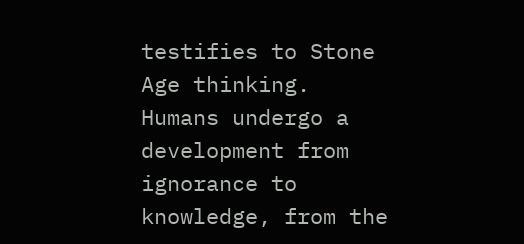testifies to Stone Age thinking.
Humans undergo a development from ignorance to knowledge, from the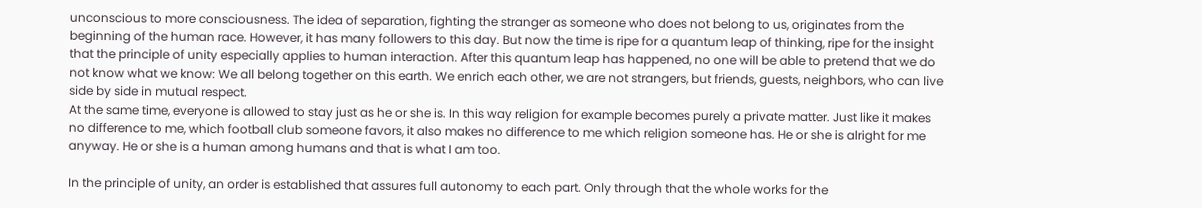unconscious to more consciousness. The idea of separation, fighting the stranger as someone who does not belong to us, originates from the beginning of the human race. However, it has many followers to this day. But now the time is ripe for a quantum leap of thinking, ripe for the insight that the principle of unity especially applies to human interaction. After this quantum leap has happened, no one will be able to pretend that we do not know what we know: We all belong together on this earth. We enrich each other, we are not strangers, but friends, guests, neighbors, who can live side by side in mutual respect.
At the same time, everyone is allowed to stay just as he or she is. In this way religion for example becomes purely a private matter. Just like it makes no difference to me, which football club someone favors, it also makes no difference to me which religion someone has. He or she is alright for me anyway. He or she is a human among humans and that is what I am too.

In the principle of unity, an order is established that assures full autonomy to each part. Only through that the whole works for the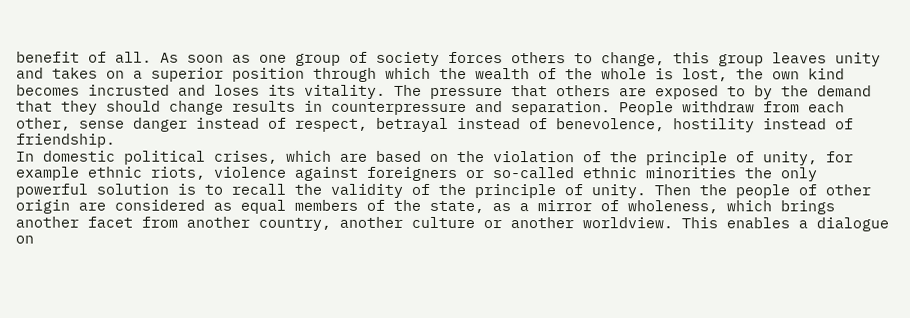benefit of all. As soon as one group of society forces others to change, this group leaves unity and takes on a superior position through which the wealth of the whole is lost, the own kind becomes incrusted and loses its vitality. The pressure that others are exposed to by the demand that they should change results in counterpressure and separation. People withdraw from each other, sense danger instead of respect, betrayal instead of benevolence, hostility instead of friendship.
In domestic political crises, which are based on the violation of the principle of unity, for example ethnic riots, violence against foreigners or so-called ethnic minorities the only powerful solution is to recall the validity of the principle of unity. Then the people of other origin are considered as equal members of the state, as a mirror of wholeness, which brings another facet from another country, another culture or another worldview. This enables a dialogue on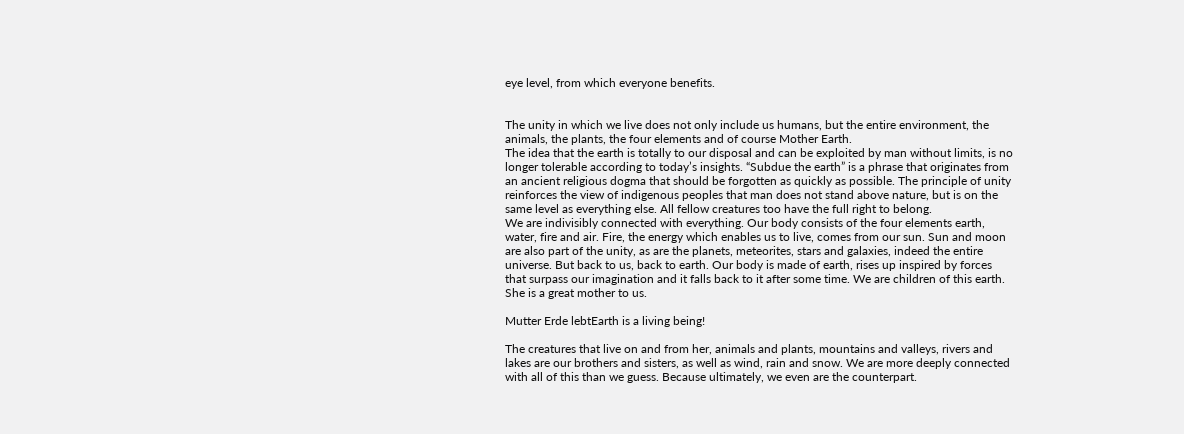eye level, from which everyone benefits.


The unity in which we live does not only include us humans, but the entire environment, the animals, the plants, the four elements and of course Mother Earth.
The idea that the earth is totally to our disposal and can be exploited by man without limits, is no longer tolerable according to today’s insights. “Subdue the earth” is a phrase that originates from an ancient religious dogma that should be forgotten as quickly as possible. The principle of unity reinforces the view of indigenous peoples that man does not stand above nature, but is on the same level as everything else. All fellow creatures too have the full right to belong.
We are indivisibly connected with everything. Our body consists of the four elements earth, water, fire and air. Fire, the energy which enables us to live, comes from our sun. Sun and moon are also part of the unity, as are the planets, meteorites, stars and galaxies, indeed the entire universe. But back to us, back to earth. Our body is made of earth, rises up inspired by forces that surpass our imagination and it falls back to it after some time. We are children of this earth. She is a great mother to us.

Mutter Erde lebtEarth is a living being!

The creatures that live on and from her, animals and plants, mountains and valleys, rivers and lakes are our brothers and sisters, as well as wind, rain and snow. We are more deeply connected with all of this than we guess. Because ultimately, we even are the counterpart.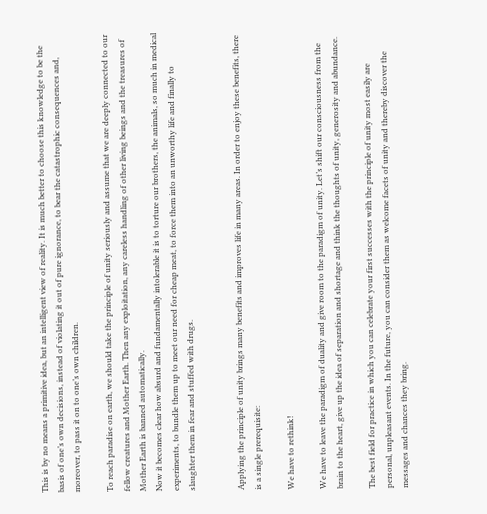This is by no means a primitive idea, but an intelligent view of reality. It is much better to choose this knowledge to be the basis of one’s own decisions, instead of violating it out of pure ignorance, to bear the catastrophic consequences and, moreover, to pass it on to one’s own children.

To reach paradise on earth, we should take the principle of unity seriously and assume that we are deeply connected to our fellow creatures and Mother Earth. Then any exploitation, any careless handling of other living beings and the treasures of Mother Earth is banned automatically.
Now it becomes clear how absurd and fundamentally intolerable it is to torture our brothers, the animals, so much in medical experiments, to bundle them up to meet our need for cheap meat, to force them into an unworthy life and finally to slaughter them in fear and stuffed with drugs.


Applying the principle of unity brings many benefits and improves life in many areas. In order to enjoy these benefits, there is a single prerequisite:

We have to rethink!

We have to leave the paradigm of duality and give room to the paradigm of unity. Let’s shift our consciousness from the brain to the heart, give up the idea of separation and shortage and think the thoughts of unity, generosity and abundance.

The best field for practice in which you can celebrate your first successes with the principle of unity most easily are personal, unpleasant events. In the future, you can consider them as welcome facets of unity and thereby discover the messages and chances they bring.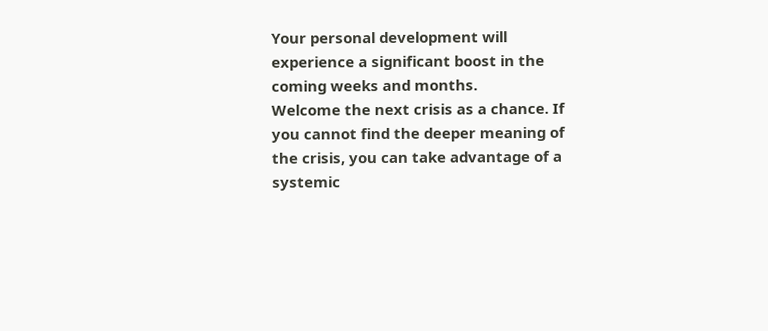Your personal development will experience a significant boost in the coming weeks and months.
Welcome the next crisis as a chance. If you cannot find the deeper meaning of the crisis, you can take advantage of a systemic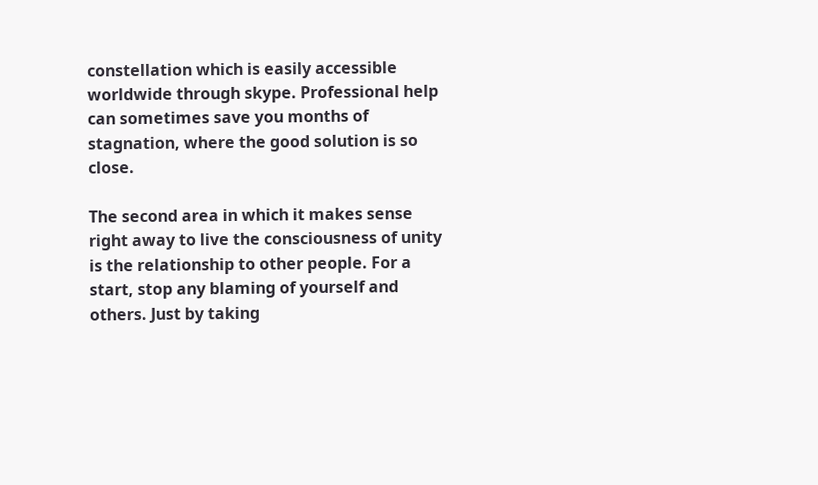constellation which is easily accessible worldwide through skype. Professional help can sometimes save you months of stagnation, where the good solution is so close.

The second area in which it makes sense right away to live the consciousness of unity is the relationship to other people. For a start, stop any blaming of yourself and others. Just by taking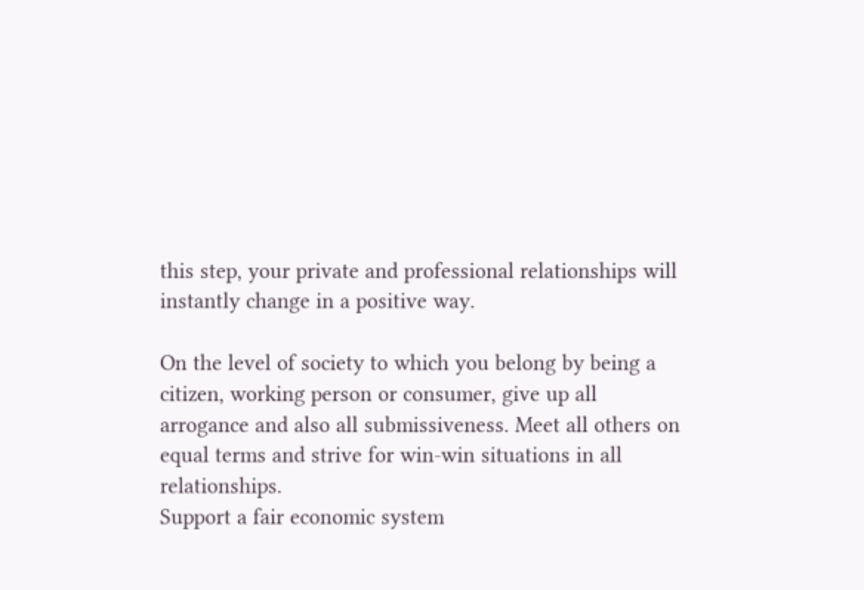this step, your private and professional relationships will instantly change in a positive way.

On the level of society to which you belong by being a citizen, working person or consumer, give up all arrogance and also all submissiveness. Meet all others on equal terms and strive for win-win situations in all relationships.
Support a fair economic system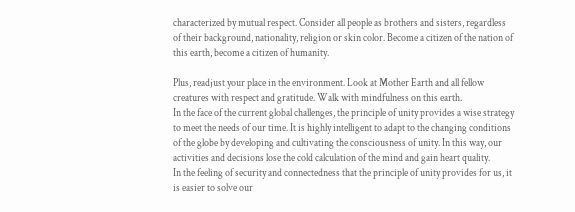characterized by mutual respect. Consider all people as brothers and sisters, regardless of their background, nationality, religion or skin color. Become a citizen of the nation of this earth, become a citizen of humanity.

Plus, readjust your place in the environment. Look at Mother Earth and all fellow creatures with respect and gratitude. Walk with mindfulness on this earth.
In the face of the current global challenges, the principle of unity provides a wise strategy to meet the needs of our time. It is highly intelligent to adapt to the changing conditions of the globe by developing and cultivating the consciousness of unity. In this way, our activities and decisions lose the cold calculation of the mind and gain heart quality.
In the feeling of security and connectedness that the principle of unity provides for us, it is easier to solve our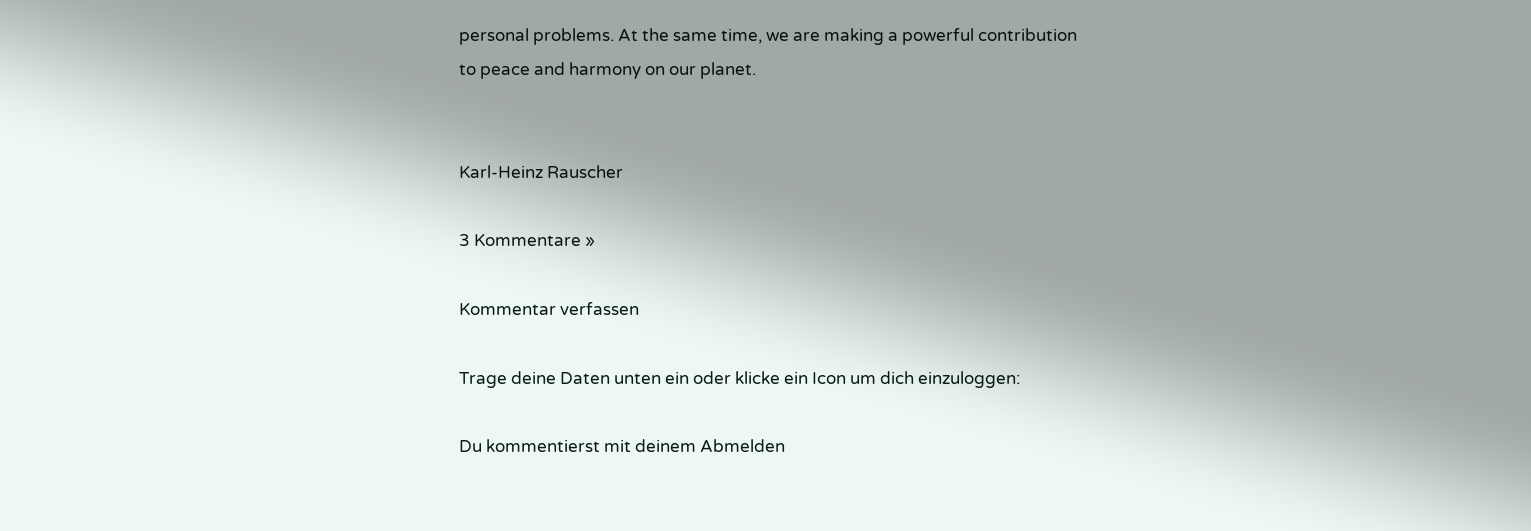personal problems. At the same time, we are making a powerful contribution to peace and harmony on our planet.


Karl-Heinz Rauscher

3 Kommentare »

Kommentar verfassen

Trage deine Daten unten ein oder klicke ein Icon um dich einzuloggen:

Du kommentierst mit deinem Abmelden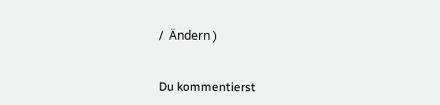/  Ändern )


Du kommentierst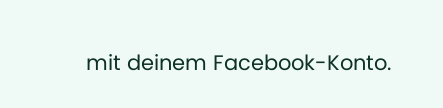mit deinem Facebook-Konto.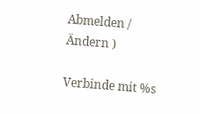Abmelden /  Ändern )

Verbinde mit %s